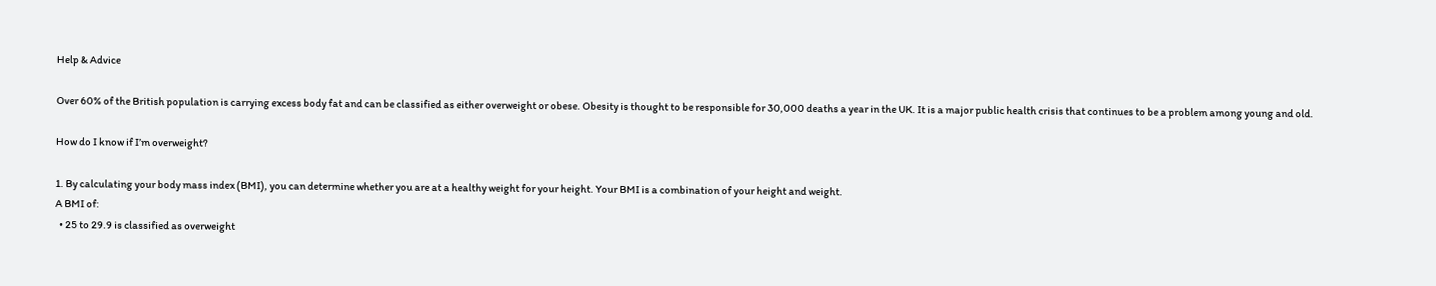Help & Advice

Over 60% of the British population is carrying excess body fat and can be classified as either overweight or obese. Obesity is thought to be responsible for 30,000 deaths a year in the UK. It is a major public health crisis that continues to be a problem among young and old.

How do I know if I’m overweight?

1. By calculating your body mass index (BMI), you can determine whether you are at a healthy weight for your height. Your BMI is a combination of your height and weight.
A BMI of:
  • 25 to 29.9 is classified as overweight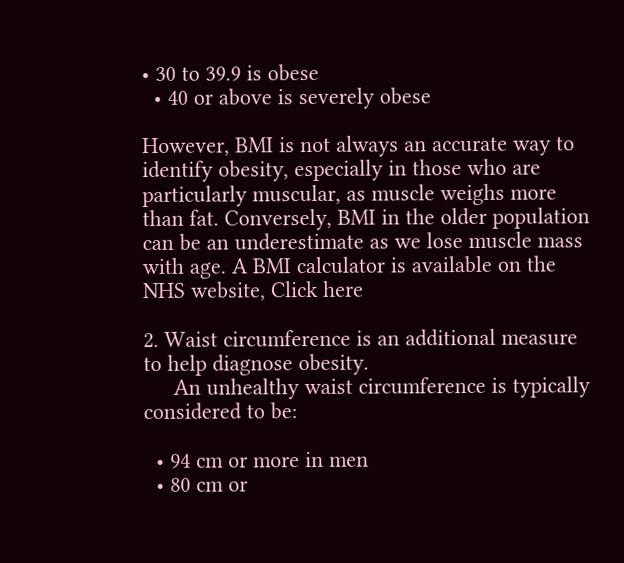• 30 to 39.9 is obese
  • 40 or above is severely obese

However, BMI is not always an accurate way to identify obesity, especially in those who are particularly muscular, as muscle weighs more than fat. Conversely, BMI in the older population can be an underestimate as we lose muscle mass with age. A BMI calculator is available on the NHS website, Click here

2. Waist circumference is an additional measure to help diagnose obesity.
     An unhealthy waist circumference is typically considered to be:

  • 94 cm or more in men
  • 80 cm or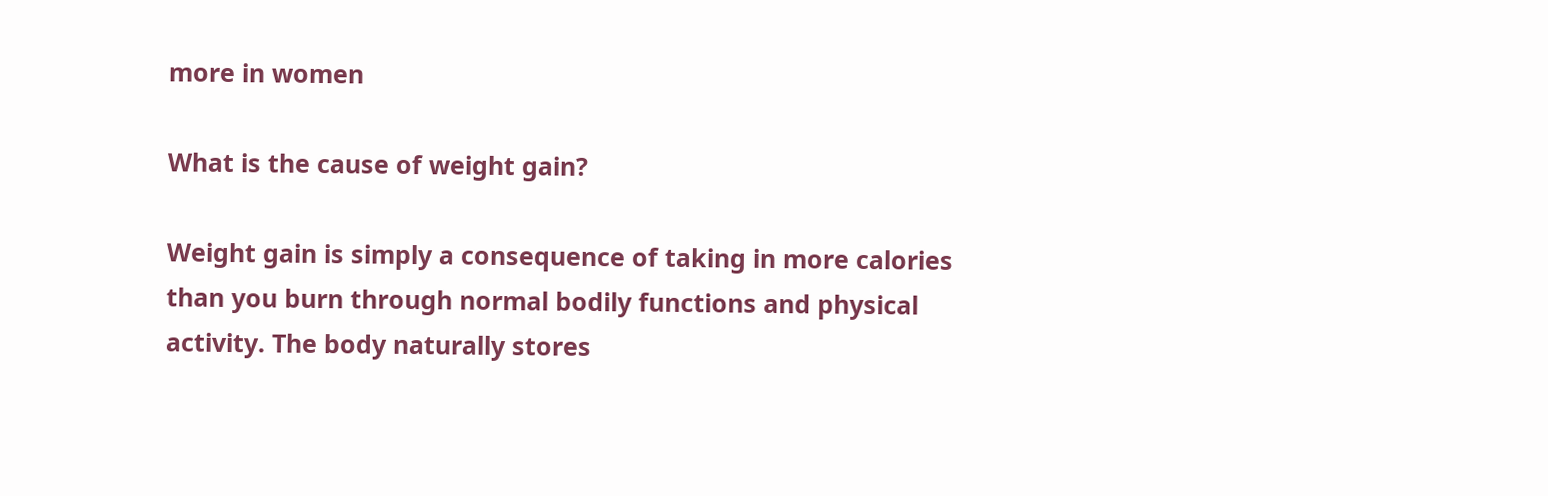more in women

What is the cause of weight gain?

Weight gain is simply a consequence of taking in more calories than you burn through normal bodily functions and physical activity. The body naturally stores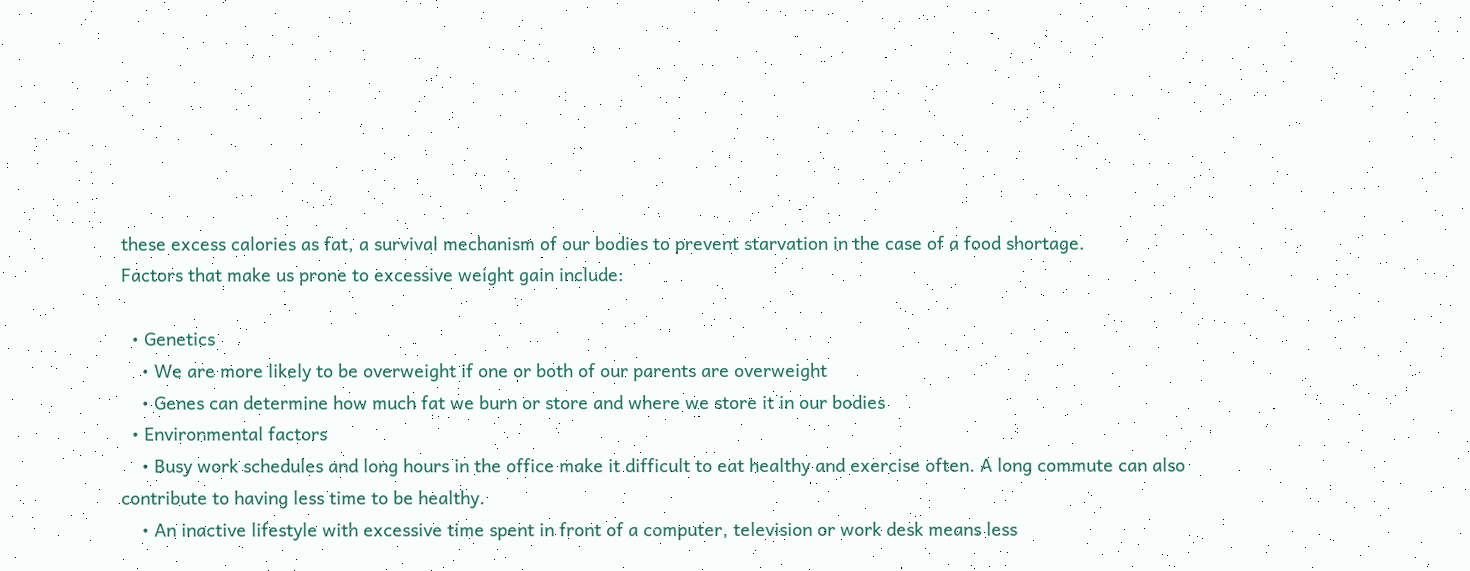these excess calories as fat, a survival mechanism of our bodies to prevent starvation in the case of a food shortage.
Factors that make us prone to excessive weight gain include:

  • Genetics
    • We are more likely to be overweight if one or both of our parents are overweight
    • Genes can determine how much fat we burn or store and where we store it in our bodies
  • Environmental factors
    • Busy work schedules and long hours in the office make it difficult to eat healthy and exercise often. A long commute can also contribute to having less time to be healthy.
    • An inactive lifestyle with excessive time spent in front of a computer, television or work desk means less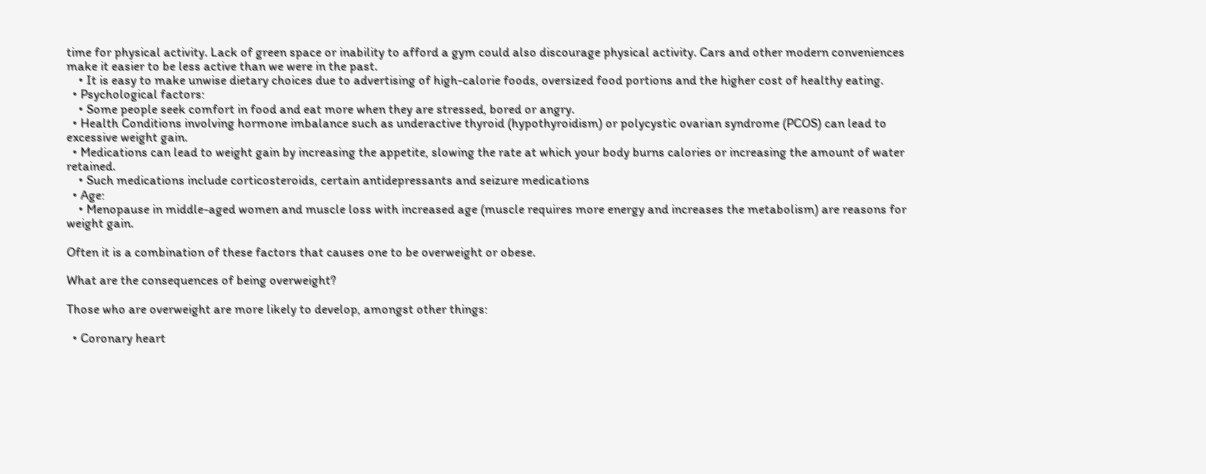time for physical activity. Lack of green space or inability to afford a gym could also discourage physical activity. Cars and other modern conveniences make it easier to be less active than we were in the past.
    • It is easy to make unwise dietary choices due to advertising of high-calorie foods, oversized food portions and the higher cost of healthy eating.
  • Psychological factors:
    • Some people seek comfort in food and eat more when they are stressed, bored or angry.
  • Health Conditions involving hormone imbalance such as underactive thyroid (hypothyroidism) or polycystic ovarian syndrome (PCOS) can lead to excessive weight gain.
  • Medications can lead to weight gain by increasing the appetite, slowing the rate at which your body burns calories or increasing the amount of water retained.
    • Such medications include corticosteroids, certain antidepressants and seizure medications
  • Age:
    • Menopause in middle-aged women and muscle loss with increased age (muscle requires more energy and increases the metabolism) are reasons for weight gain.

Often it is a combination of these factors that causes one to be overweight or obese.

What are the consequences of being overweight?

Those who are overweight are more likely to develop, amongst other things:

  • Coronary heart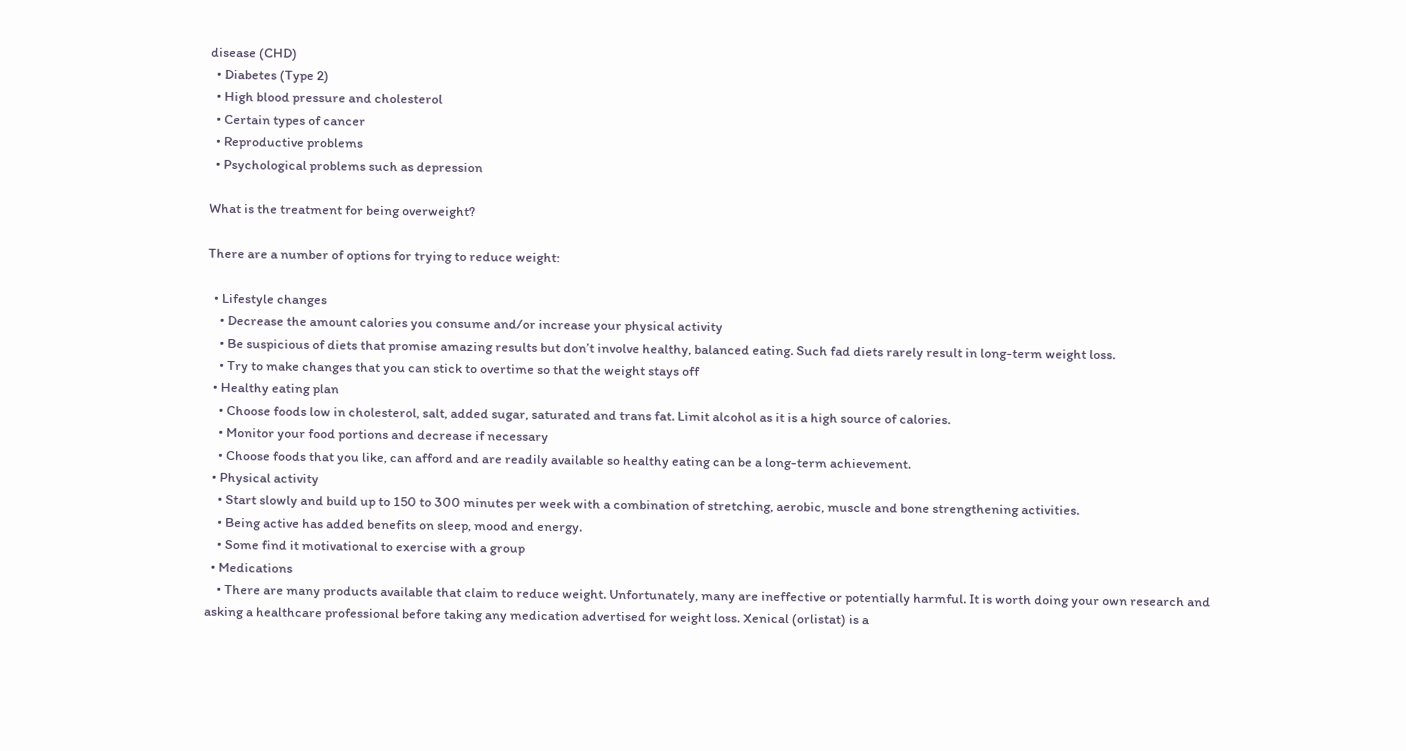disease (CHD)
  • Diabetes (Type 2)
  • High blood pressure and cholesterol
  • Certain types of cancer
  • Reproductive problems
  • Psychological problems such as depression

What is the treatment for being overweight?

There are a number of options for trying to reduce weight:

  • Lifestyle changes
    • Decrease the amount calories you consume and/or increase your physical activity
    • Be suspicious of diets that promise amazing results but don’t involve healthy, balanced eating. Such fad diets rarely result in long-term weight loss.
    • Try to make changes that you can stick to overtime so that the weight stays off
  • Healthy eating plan
    • Choose foods low in cholesterol, salt, added sugar, saturated and trans fat. Limit alcohol as it is a high source of calories.
    • Monitor your food portions and decrease if necessary
    • Choose foods that you like, can afford and are readily available so healthy eating can be a long-term achievement.
  • Physical activity
    • Start slowly and build up to 150 to 300 minutes per week with a combination of stretching, aerobic, muscle and bone strengthening activities.
    • Being active has added benefits on sleep, mood and energy.
    • Some find it motivational to exercise with a group
  • Medications
    • There are many products available that claim to reduce weight. Unfortunately, many are ineffective or potentially harmful. It is worth doing your own research and asking a healthcare professional before taking any medication advertised for weight loss. Xenical (orlistat) is a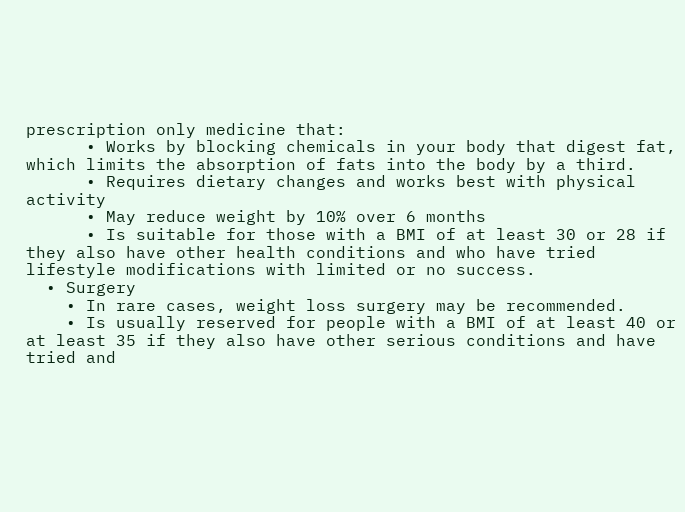prescription only medicine that:
      • Works by blocking chemicals in your body that digest fat, which limits the absorption of fats into the body by a third.
      • Requires dietary changes and works best with physical activity
      • May reduce weight by 10% over 6 months
      • Is suitable for those with a BMI of at least 30 or 28 if they also have other health conditions and who have tried lifestyle modifications with limited or no success.
  • Surgery
    • In rare cases, weight loss surgery may be recommended.
    • Is usually reserved for people with a BMI of at least 40 or at least 35 if they also have other serious conditions and have tried and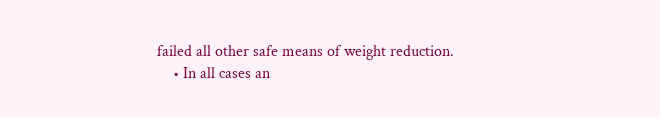failed all other safe means of weight reduction.
    • In all cases an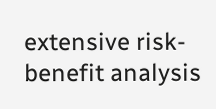extensive risk-benefit analysis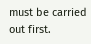must be carried out first.